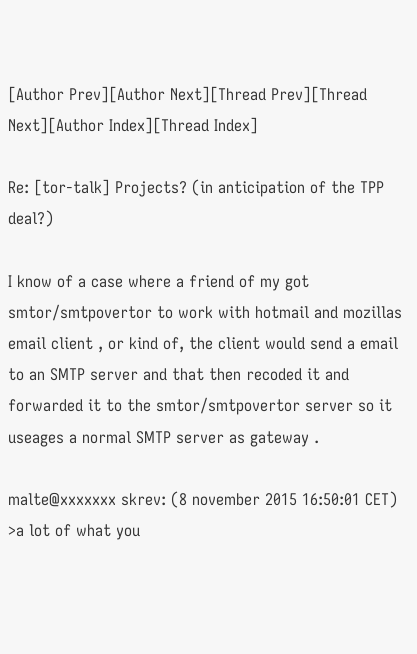[Author Prev][Author Next][Thread Prev][Thread Next][Author Index][Thread Index]

Re: [tor-talk] Projects? (in anticipation of the TPP deal?)

I know of a case where a friend of my got smtor/smtpovertor to work with hotmail and mozillas email client , or kind of, the client would send a email to an SMTP server and that then recoded it and forwarded it to the smtor/smtpovertor server so it useages a normal SMTP server as gateway .

malte@xxxxxxx skrev: (8 november 2015 16:50:01 CET)
>a lot of what you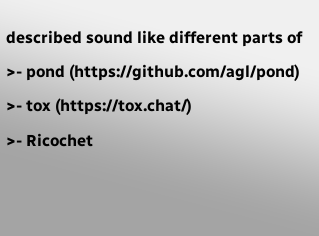described sound like different parts of
>- pond (https://github.com/agl/pond)
>- tox (https://tox.chat/)
>- Ricochet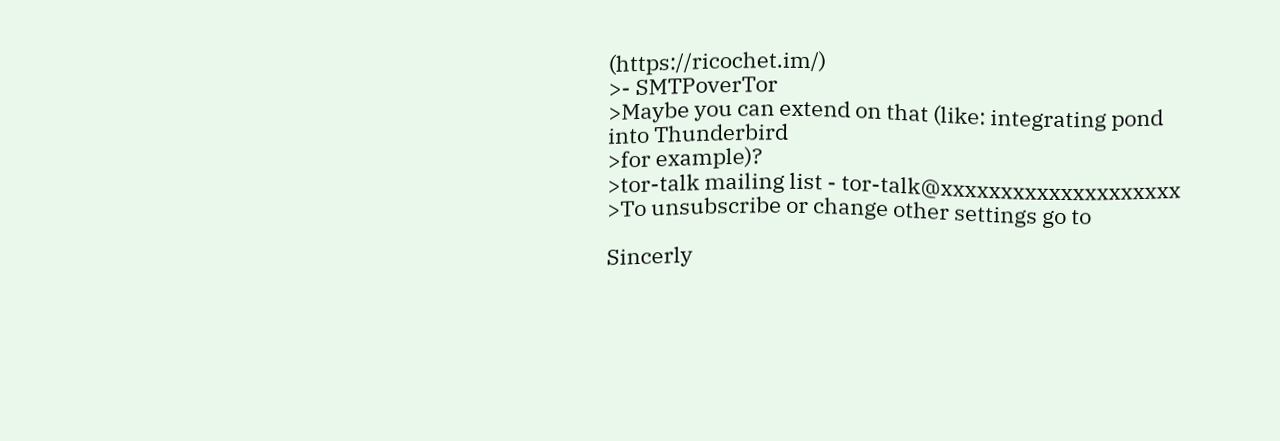(https://ricochet.im/)
>- SMTPoverTor
>Maybe you can extend on that (like: integrating pond into Thunderbird
>for example)?
>tor-talk mailing list - tor-talk@xxxxxxxxxxxxxxxxxxxx
>To unsubscribe or change other settings go to

Sincerly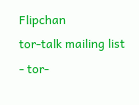Flipchan
tor-talk mailing list - tor-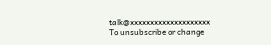talk@xxxxxxxxxxxxxxxxxxxx
To unsubscribe or change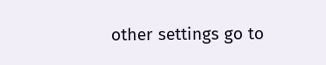other settings go to